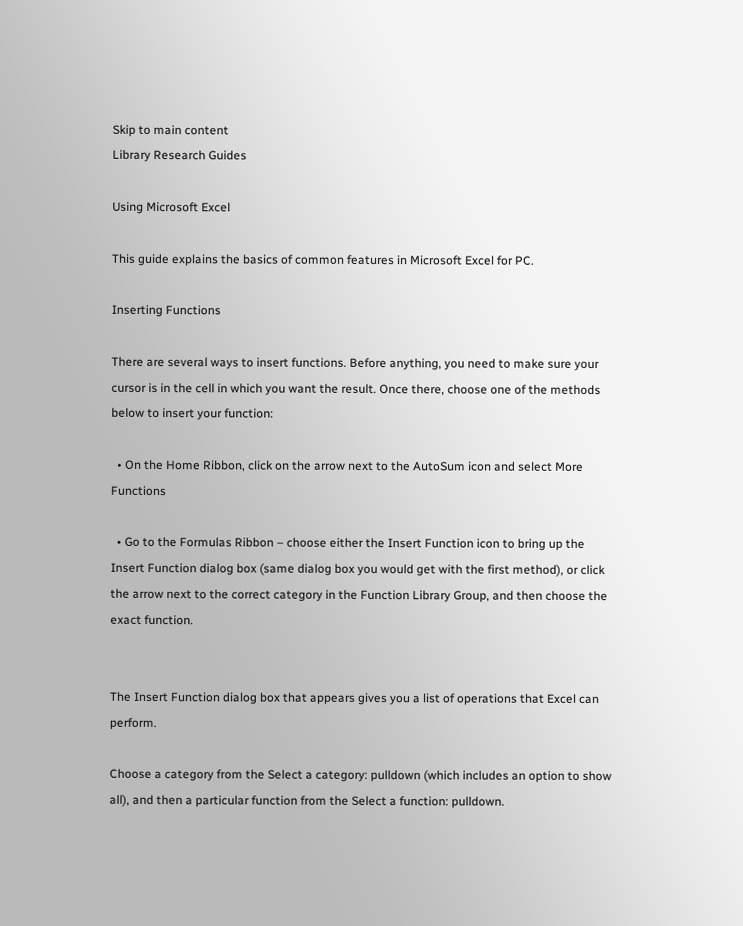Skip to main content
Library Research Guides

Using Microsoft Excel

This guide explains the basics of common features in Microsoft Excel for PC.

Inserting Functions

There are several ways to insert functions. Before anything, you need to make sure your cursor is in the cell in which you want the result. Once there, choose one of the methods below to insert your function:

  • On the Home Ribbon, click on the arrow next to the AutoSum icon and select More Functions

  • Go to the Formulas Ribbon – choose either the Insert Function icon to bring up the Insert Function dialog box (same dialog box you would get with the first method), or click the arrow next to the correct category in the Function Library Group, and then choose the exact function.


The Insert Function dialog box that appears gives you a list of operations that Excel can perform.

Choose a category from the Select a category: pulldown (which includes an option to show all), and then a particular function from the Select a function: pulldown.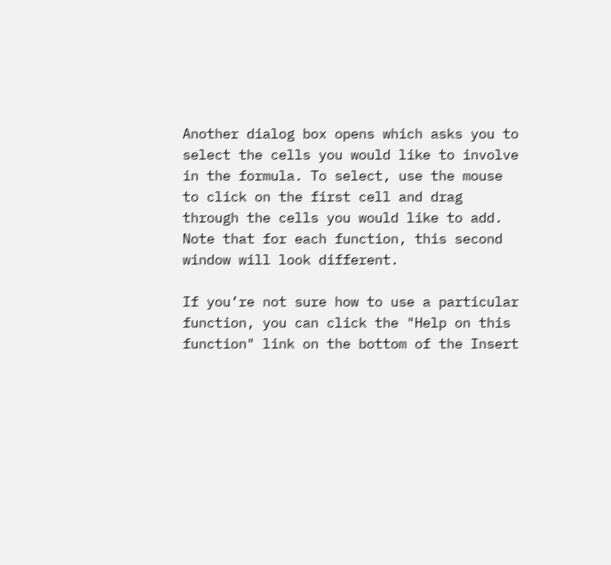Another dialog box opens which asks you to select the cells you would like to involve in the formula. To select, use the mouse to click on the first cell and drag through the cells you would like to add. Note that for each function, this second window will look different.

If you’re not sure how to use a particular function, you can click the "Help on this function" link on the bottom of the Insert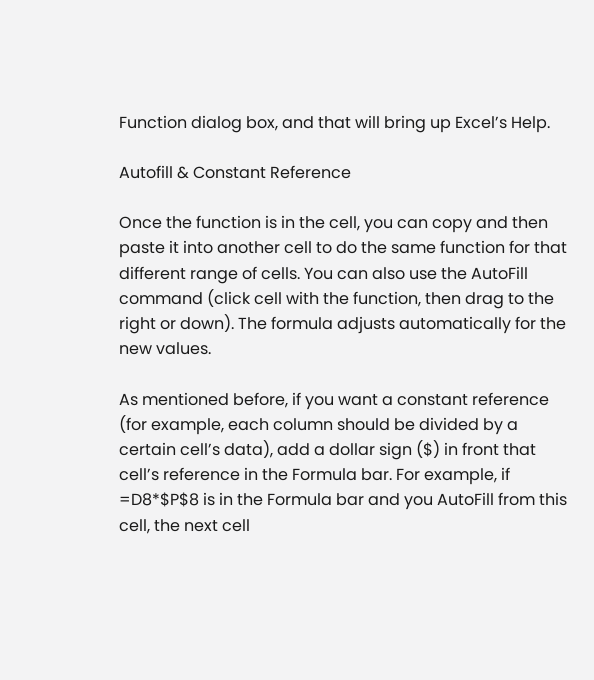Function dialog box, and that will bring up Excel’s Help.

Autofill & Constant Reference

Once the function is in the cell, you can copy and then paste it into another cell to do the same function for that different range of cells. You can also use the AutoFill command (click cell with the function, then drag to the right or down). The formula adjusts automatically for the new values.

As mentioned before, if you want a constant reference (for example, each column should be divided by a certain cell’s data), add a dollar sign ($) in front that cell’s reference in the Formula bar. For example, if =D8*$P$8 is in the Formula bar and you AutoFill from this cell, the next cell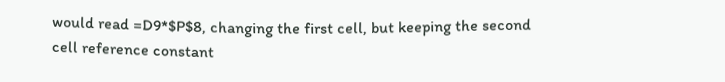would read =D9*$P$8, changing the first cell, but keeping the second cell reference constant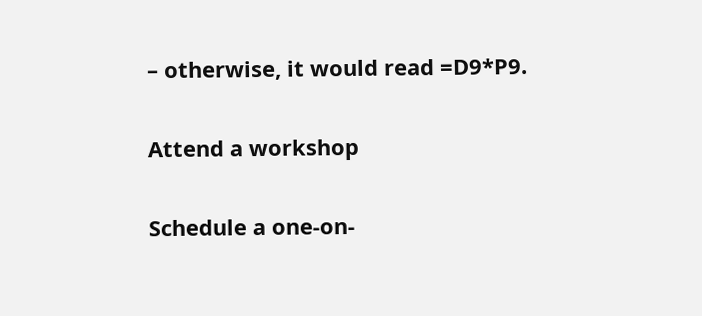– otherwise, it would read =D9*P9.

Attend a workshop

Schedule a one-on-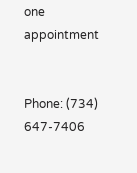one appointment


Phone: (734) 647-7406